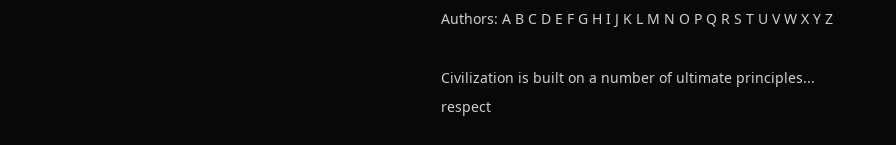Authors: A B C D E F G H I J K L M N O P Q R S T U V W X Y Z

Civilization is built on a number of ultimate principles... respect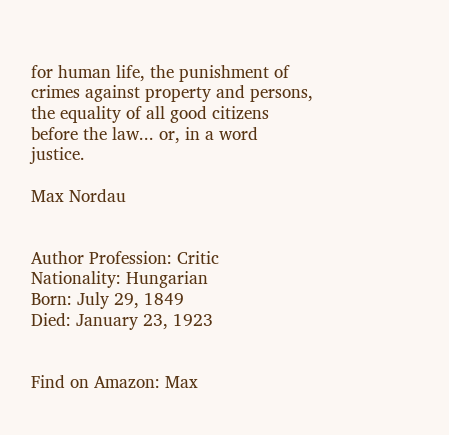for human life, the punishment of crimes against property and persons, the equality of all good citizens before the law... or, in a word justice.

Max Nordau


Author Profession: Critic
Nationality: Hungarian
Born: July 29, 1849
Died: January 23, 1923


Find on Amazon: Max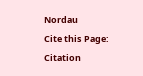Nordau
Cite this Page: Citation